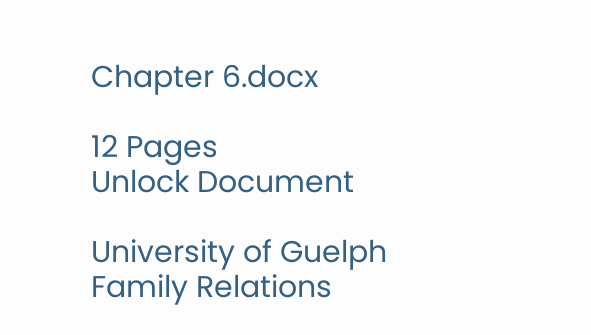Chapter 6.docx

12 Pages
Unlock Document

University of Guelph
Family Relations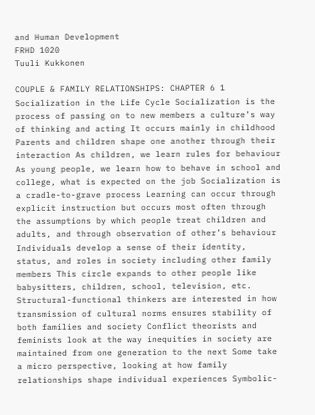and Human Development
FRHD 1020
Tuuli Kukkonen

COUPLE & FAMILY RELATIONSHIPS: CHAPTER 6 1 Socialization in the Life Cycle Socialization is the process of passing on to new members a culture’s way of thinking and acting It occurs mainly in childhood Parents and children shape one another through their interaction As children, we learn rules for behaviour As young people, we learn how to behave in school and college, what is expected on the job Socialization is a cradle-to-grave process Learning can occur through explicit instruction but occurs most often through the assumptions by which people treat children and adults, and through observation of other’s behaviour Individuals develop a sense of their identity, status, and roles in society including other family members This circle expands to other people like babysitters, children, school, television, etc. Structural-functional thinkers are interested in how transmission of cultural norms ensures stability of both families and society Conflict theorists and feminists look at the way inequities in society are maintained from one generation to the next Some take a micro perspective, looking at how family relationships shape individual experiences Symbolic-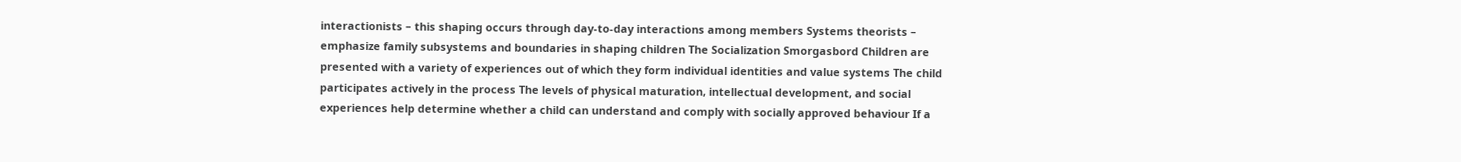interactionists – this shaping occurs through day-to-day interactions among members Systems theorists – emphasize family subsystems and boundaries in shaping children The Socialization Smorgasbord Children are presented with a variety of experiences out of which they form individual identities and value systems The child participates actively in the process The levels of physical maturation, intellectual development, and social experiences help determine whether a child can understand and comply with socially approved behaviour If a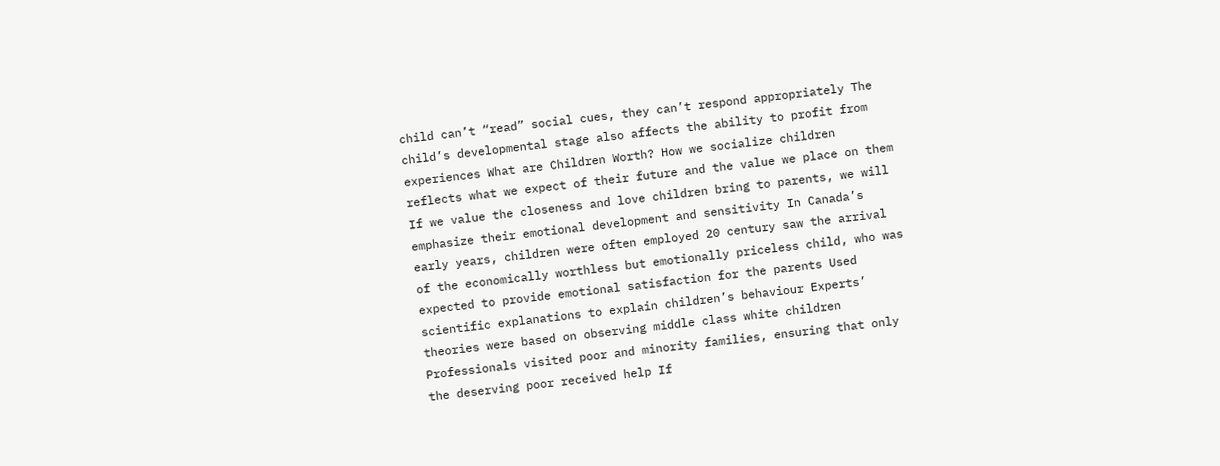child can’t “read” social cues, they can’t respond appropriately The child’s developmental stage also affects the ability to profit from experiences What are Children Worth? How we socialize children reflects what we expect of their future and the value we place on them If we value the closeness and love children bring to parents, we will emphasize their emotional development and sensitivity In Canada’s early years, children were often employed 20 century saw the arrival of the economically worthless but emotionally priceless child, who was expected to provide emotional satisfaction for the parents Used scientific explanations to explain children’s behaviour Experts’ theories were based on observing middle class white children Professionals visited poor and minority families, ensuring that only the deserving poor received help If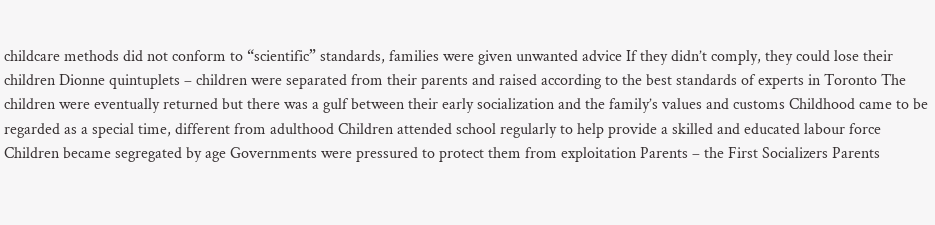childcare methods did not conform to “scientific” standards, families were given unwanted advice If they didn’t comply, they could lose their children Dionne quintuplets – children were separated from their parents and raised according to the best standards of experts in Toronto The children were eventually returned but there was a gulf between their early socialization and the family’s values and customs Childhood came to be regarded as a special time, different from adulthood Children attended school regularly to help provide a skilled and educated labour force Children became segregated by age Governments were pressured to protect them from exploitation Parents – the First Socializers Parents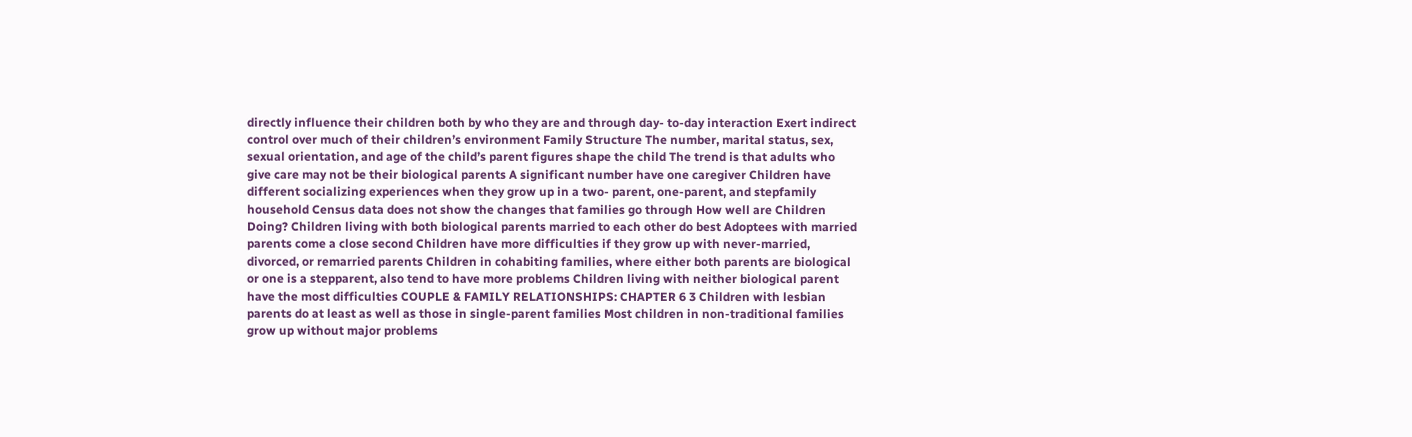directly influence their children both by who they are and through day- to-day interaction Exert indirect control over much of their children’s environment Family Structure The number, marital status, sex, sexual orientation, and age of the child’s parent figures shape the child The trend is that adults who give care may not be their biological parents A significant number have one caregiver Children have different socializing experiences when they grow up in a two- parent, one-parent, and stepfamily household Census data does not show the changes that families go through How well are Children Doing? Children living with both biological parents married to each other do best Adoptees with married parents come a close second Children have more difficulties if they grow up with never-married, divorced, or remarried parents Children in cohabiting families, where either both parents are biological or one is a stepparent, also tend to have more problems Children living with neither biological parent have the most difficulties COUPLE & FAMILY RELATIONSHIPS: CHAPTER 6 3 Children with lesbian parents do at least as well as those in single-parent families Most children in non-traditional families grow up without major problems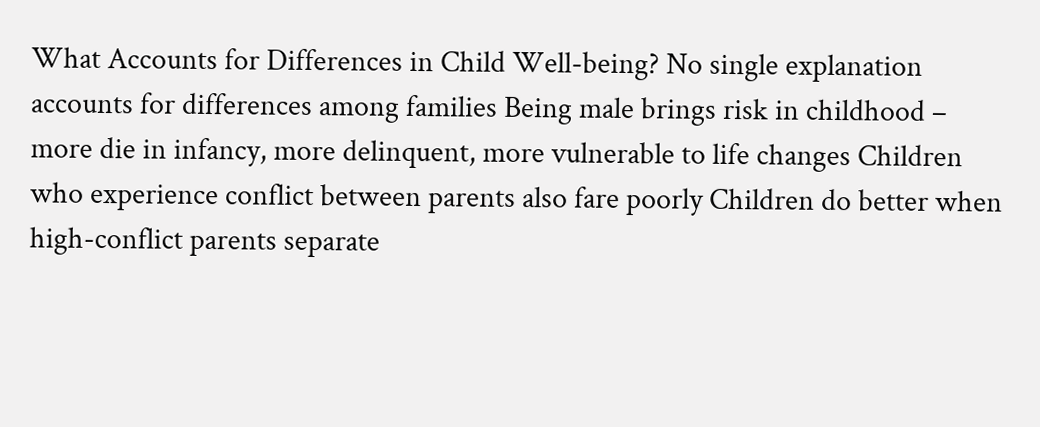What Accounts for Differences in Child Well-being? No single explanation accounts for differences among families Being male brings risk in childhood – more die in infancy, more delinquent, more vulnerable to life changes Children who experience conflict between parents also fare poorly Children do better when high-conflict parents separate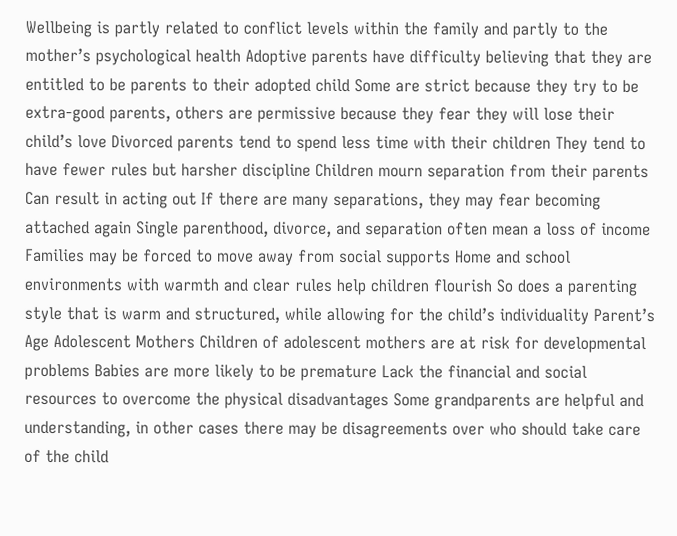Wellbeing is partly related to conflict levels within the family and partly to the mother’s psychological health Adoptive parents have difficulty believing that they are entitled to be parents to their adopted child Some are strict because they try to be extra-good parents, others are permissive because they fear they will lose their child’s love Divorced parents tend to spend less time with their children They tend to have fewer rules but harsher discipline Children mourn separation from their parents Can result in acting out If there are many separations, they may fear becoming attached again Single parenthood, divorce, and separation often mean a loss of income Families may be forced to move away from social supports Home and school environments with warmth and clear rules help children flourish So does a parenting style that is warm and structured, while allowing for the child’s individuality Parent’s Age Adolescent Mothers Children of adolescent mothers are at risk for developmental problems Babies are more likely to be premature Lack the financial and social resources to overcome the physical disadvantages Some grandparents are helpful and understanding, in other cases there may be disagreements over who should take care of the child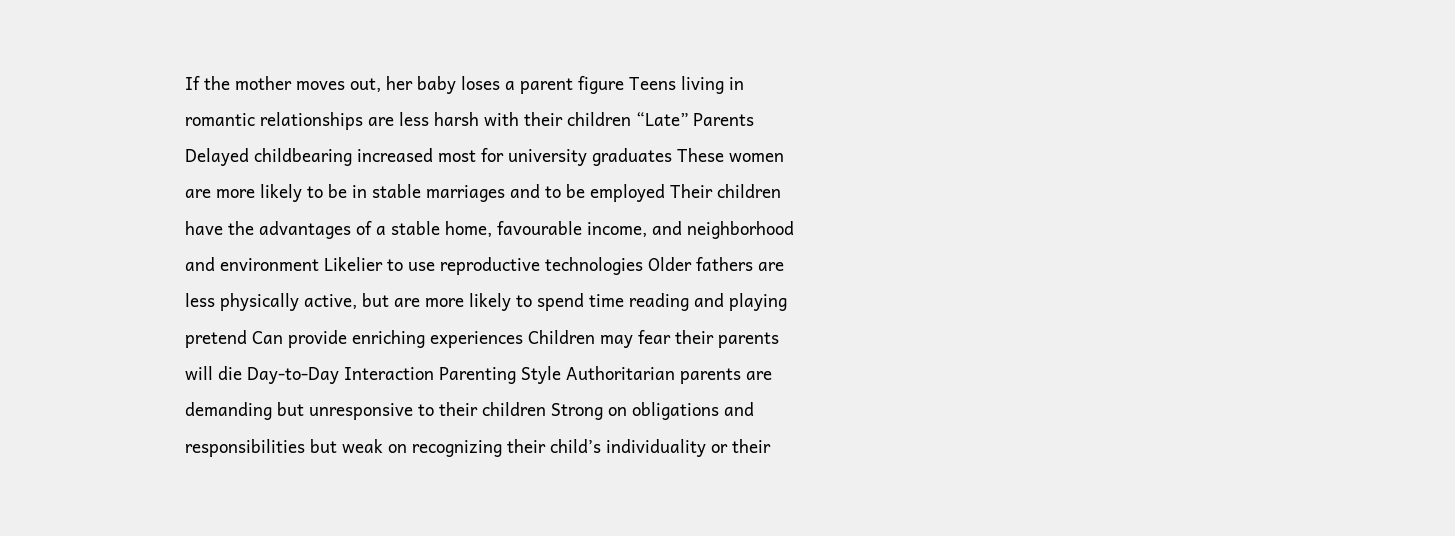If the mother moves out, her baby loses a parent figure Teens living in romantic relationships are less harsh with their children “Late” Parents Delayed childbearing increased most for university graduates These women are more likely to be in stable marriages and to be employed Their children have the advantages of a stable home, favourable income, and neighborhood and environment Likelier to use reproductive technologies Older fathers are less physically active, but are more likely to spend time reading and playing pretend Can provide enriching experiences Children may fear their parents will die Day-to-Day Interaction Parenting Style Authoritarian parents are demanding but unresponsive to their children Strong on obligations and responsibilities but weak on recognizing their child’s individuality or their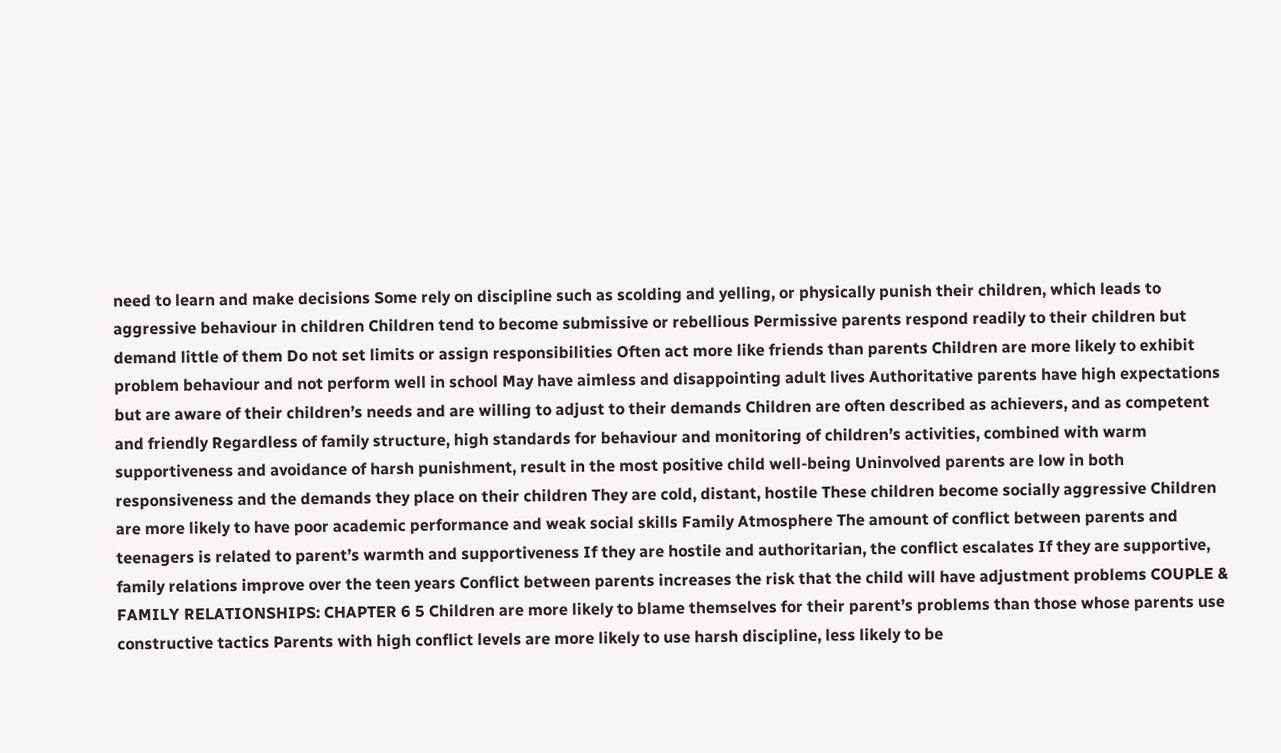need to learn and make decisions Some rely on discipline such as scolding and yelling, or physically punish their children, which leads to aggressive behaviour in children Children tend to become submissive or rebellious Permissive parents respond readily to their children but demand little of them Do not set limits or assign responsibilities Often act more like friends than parents Children are more likely to exhibit problem behaviour and not perform well in school May have aimless and disappointing adult lives Authoritative parents have high expectations but are aware of their children’s needs and are willing to adjust to their demands Children are often described as achievers, and as competent and friendly Regardless of family structure, high standards for behaviour and monitoring of children’s activities, combined with warm supportiveness and avoidance of harsh punishment, result in the most positive child well-being Uninvolved parents are low in both responsiveness and the demands they place on their children They are cold, distant, hostile These children become socially aggressive Children are more likely to have poor academic performance and weak social skills Family Atmosphere The amount of conflict between parents and teenagers is related to parent’s warmth and supportiveness If they are hostile and authoritarian, the conflict escalates If they are supportive, family relations improve over the teen years Conflict between parents increases the risk that the child will have adjustment problems COUPLE & FAMILY RELATIONSHIPS: CHAPTER 6 5 Children are more likely to blame themselves for their parent’s problems than those whose parents use constructive tactics Parents with high conflict levels are more likely to use harsh discipline, less likely to be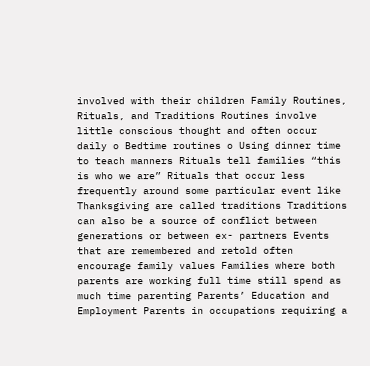involved with their children Family Routines, Rituals, and Traditions Routines involve little conscious thought and often occur daily o Bedtime routines o Using dinner time to teach manners Rituals tell families “this is who we are” Rituals that occur less frequently around some particular event like Thanksgiving are called traditions Traditions can also be a source of conflict between generations or between ex- partners Events that are remembered and retold often encourage family values Families where both parents are working full time still spend as much time parenting Parents’ Education and Employment Parents in occupations requiring a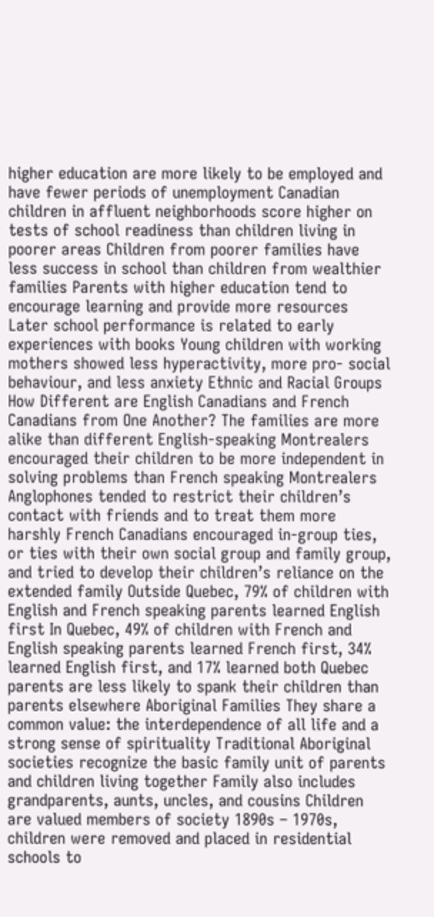higher education are more likely to be employed and have fewer periods of unemployment Canadian children in affluent neighborhoods score higher on tests of school readiness than children living in poorer areas Children from poorer families have less success in school than children from wealthier families Parents with higher education tend to encourage learning and provide more resources Later school performance is related to early experiences with books Young children with working mothers showed less hyperactivity, more pro- social behaviour, and less anxiety Ethnic and Racial Groups How Different are English Canadians and French Canadians from One Another? The families are more alike than different English-speaking Montrealers encouraged their children to be more independent in solving problems than French speaking Montrealers Anglophones tended to restrict their children’s contact with friends and to treat them more harshly French Canadians encouraged in-group ties, or ties with their own social group and family group, and tried to develop their children’s reliance on the extended family Outside Quebec, 79% of children with English and French speaking parents learned English first In Quebec, 49% of children with French and English speaking parents learned French first, 34% learned English first, and 17% learned both Quebec parents are less likely to spank their children than parents elsewhere Aboriginal Families They share a common value: the interdependence of all life and a strong sense of spirituality Traditional Aboriginal societies recognize the basic family unit of parents and children living together Family also includes grandparents, aunts, uncles, and cousins Children are valued members of society 1890s – 1970s, children were removed and placed in residential schools to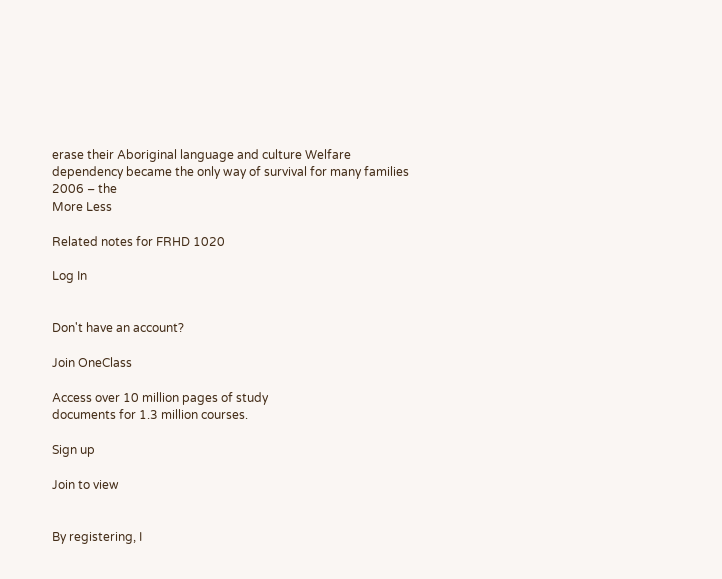erase their Aboriginal language and culture Welfare dependency became the only way of survival for many families 2006 – the
More Less

Related notes for FRHD 1020

Log In


Don't have an account?

Join OneClass

Access over 10 million pages of study
documents for 1.3 million courses.

Sign up

Join to view


By registering, I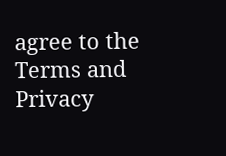agree to the Terms and Privacy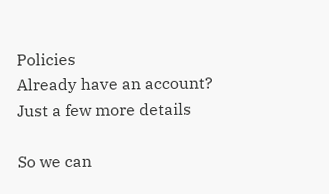Policies
Already have an account?
Just a few more details

So we can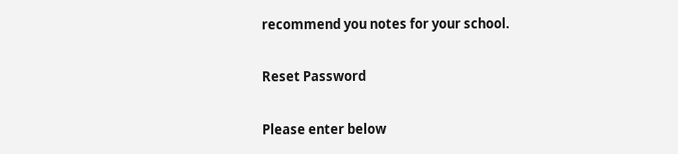recommend you notes for your school.

Reset Password

Please enter below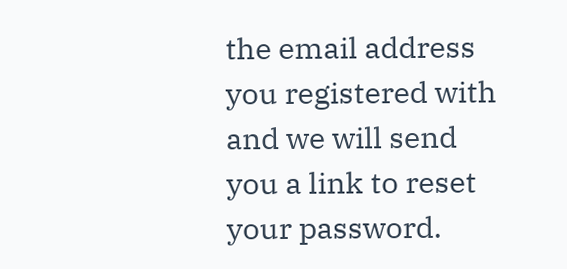the email address you registered with and we will send you a link to reset your password.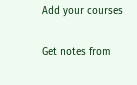Add your courses

Get notes from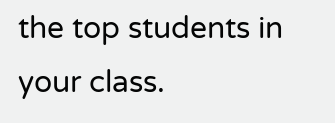the top students in your class.